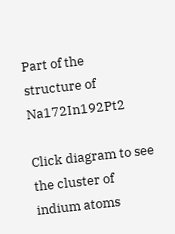Part of the structure of Na172In192Pt2

Click diagram to see the cluster of indium atoms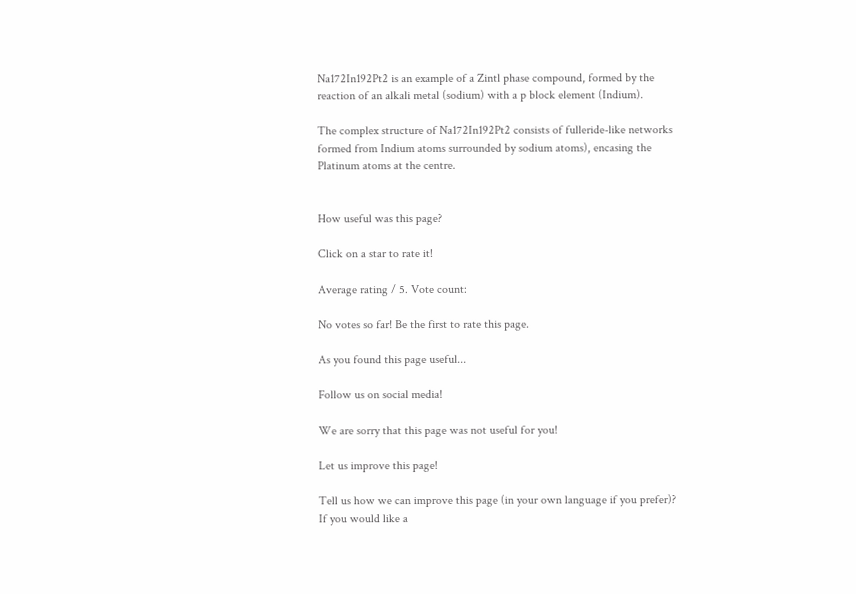Na172In192Pt2 is an example of a Zintl phase compound, formed by the reaction of an alkali metal (sodium) with a p block element (Indium).

The complex structure of Na172In192Pt2 consists of fulleride-like networks formed from Indium atoms surrounded by sodium atoms), encasing the Platinum atoms at the centre.


How useful was this page?

Click on a star to rate it!

Average rating / 5. Vote count:

No votes so far! Be the first to rate this page.

As you found this page useful...

Follow us on social media!

We are sorry that this page was not useful for you!

Let us improve this page!

Tell us how we can improve this page (in your own language if you prefer)? If you would like a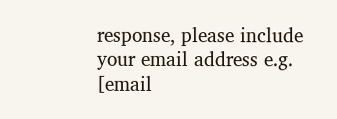response, please include your email address e.g. [email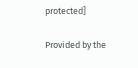protected]

Provided by the